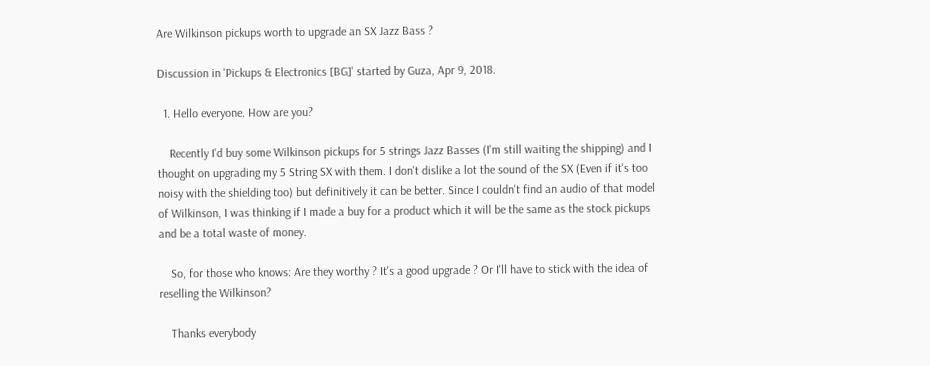Are Wilkinson pickups worth to upgrade an SX Jazz Bass ?

Discussion in 'Pickups & Electronics [BG]' started by Guza, Apr 9, 2018.

  1. Hello everyone. How are you?

    Recently I'd buy some Wilkinson pickups for 5 strings Jazz Basses (I'm still waiting the shipping) and I thought on upgrading my 5 String SX with them. I don't dislike a lot the sound of the SX (Even if it's too noisy with the shielding too) but definitively it can be better. Since I couldn't find an audio of that model of Wilkinson, I was thinking if I made a buy for a product which it will be the same as the stock pickups and be a total waste of money.

    So, for those who knows: Are they worthy ? It's a good upgrade ? Or I'll have to stick with the idea of reselling the Wilkinson?

    Thanks everybody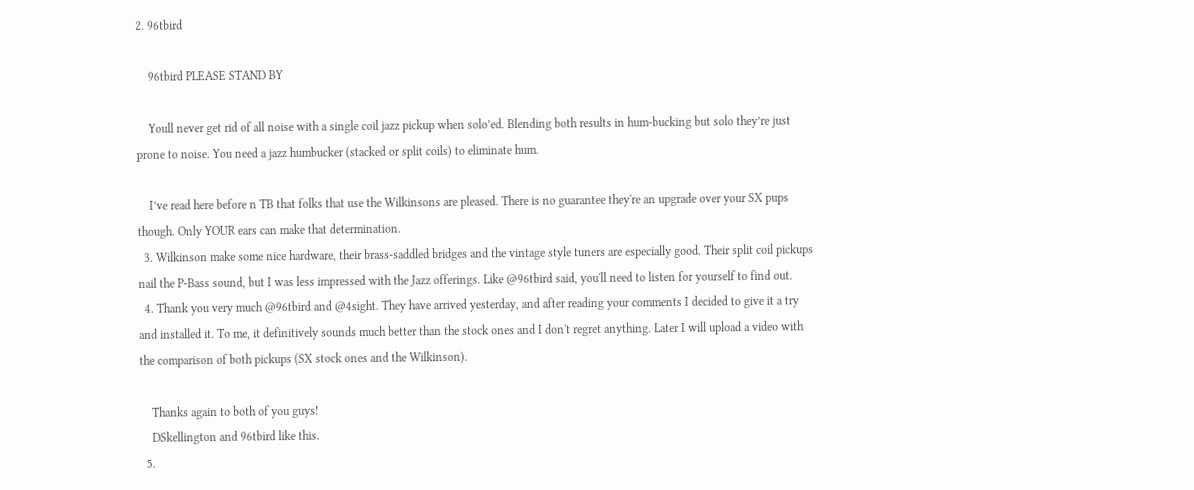2. 96tbird

    96tbird PLEASE STAND BY

    Youll never get rid of all noise with a single coil jazz pickup when solo’ed. Blending both results in hum-bucking but solo they’re just prone to noise. You need a jazz humbucker (stacked or split coils) to eliminate hum.

    I’ve read here before n TB that folks that use the Wilkinsons are pleased. There is no guarantee they're an upgrade over your SX pups though. Only YOUR ears can make that determination.
  3. Wilkinson make some nice hardware, their brass-saddled bridges and the vintage style tuners are especially good. Their split coil pickups nail the P-Bass sound, but I was less impressed with the Jazz offerings. Like @96tbird said, you'll need to listen for yourself to find out.
  4. Thank you very much @96tbird and @4sight. They have arrived yesterday, and after reading your comments I decided to give it a try and installed it. To me, it definitively sounds much better than the stock ones and I don't regret anything. Later I will upload a video with the comparison of both pickups (SX stock ones and the Wilkinson).

    Thanks again to both of you guys!
    DSkellington and 96tbird like this.
  5.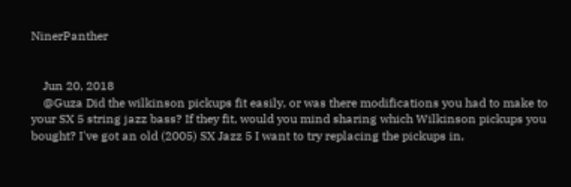NinerPanther


    Jun 20, 2018
    @Guza Did the wilkinson pickups fit easily, or was there modifications you had to make to your SX 5 string jazz bass? If they fit, would you mind sharing which Wilkinson pickups you bought? I've got an old (2005) SX Jazz 5 I want to try replacing the pickups in,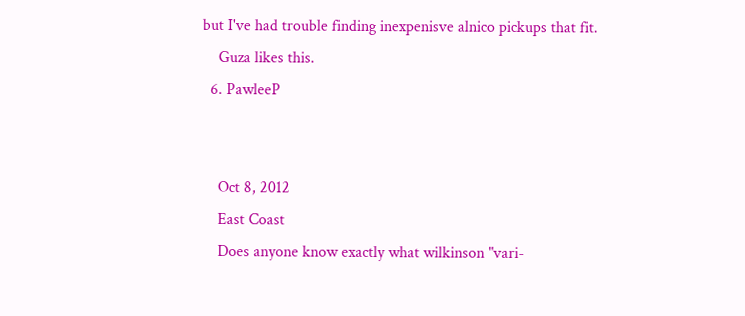but I've had trouble finding inexpenisve alnico pickups that fit.
    Guza likes this.
  6. PawleeP


    Oct 8, 2012
    East Coast
    Does anyone know exactly what wilkinson "vari-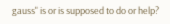gauss" is or is supposed to do or help?